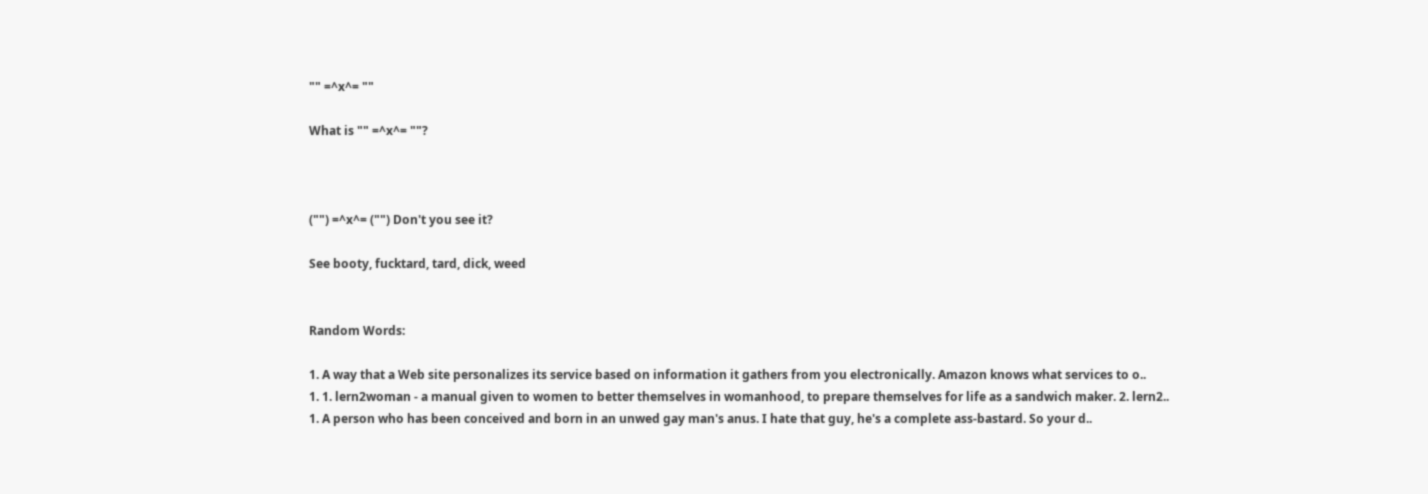"" =^x^= ""

What is "" =^x^= ""?



("") =^x^= ("") Don't you see it?

See booty, fucktard, tard, dick, weed


Random Words:

1. A way that a Web site personalizes its service based on information it gathers from you electronically. Amazon knows what services to o..
1. 1. lern2woman - a manual given to women to better themselves in womanhood, to prepare themselves for life as a sandwich maker. 2. lern2..
1. A person who has been conceived and born in an unwed gay man's anus. I hate that guy, he's a complete ass-bastard. So your d..